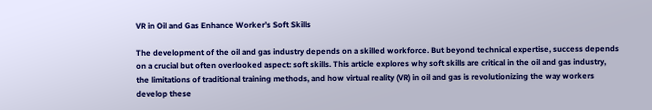VR in Oil and Gas Enhance Worker’s Soft Skills

The development of the oil and gas industry depends on a skilled workforce. But beyond technical expertise, success depends on a crucial but often overlooked aspect: soft skills. This article explores why soft skills are critical in the oil and gas industry, the limitations of traditional training methods, and how virtual reality (VR) in oil and gas is revolutionizing the way workers develop these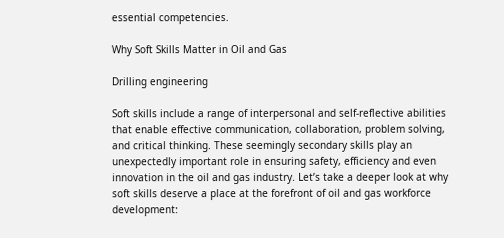essential competencies.

Why Soft Skills Matter in Oil and Gas

Drilling engineering

Soft skills include a range of interpersonal and self-reflective abilities that enable effective communication, collaboration, problem solving, and critical thinking. These seemingly secondary skills play an unexpectedly important role in ensuring safety, efficiency and even innovation in the oil and gas industry. Let’s take a deeper look at why soft skills deserve a place at the forefront of oil and gas workforce development: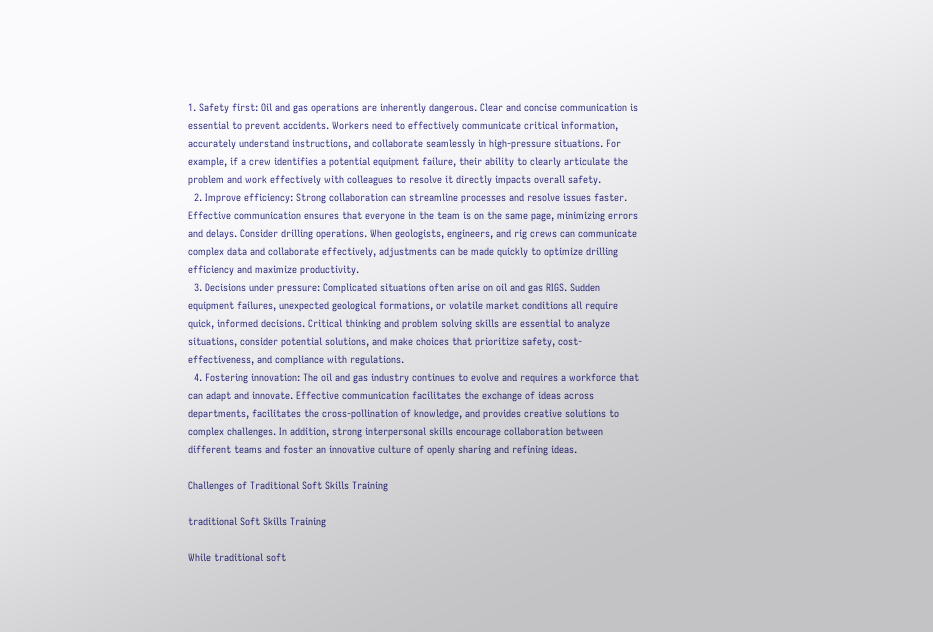1. Safety first: Oil and gas operations are inherently dangerous. Clear and concise communication is essential to prevent accidents. Workers need to effectively communicate critical information, accurately understand instructions, and collaborate seamlessly in high-pressure situations. For example, if a crew identifies a potential equipment failure, their ability to clearly articulate the problem and work effectively with colleagues to resolve it directly impacts overall safety.
  2. Improve efficiency: Strong collaboration can streamline processes and resolve issues faster. Effective communication ensures that everyone in the team is on the same page, minimizing errors and delays. Consider drilling operations. When geologists, engineers, and rig crews can communicate complex data and collaborate effectively, adjustments can be made quickly to optimize drilling efficiency and maximize productivity.
  3. Decisions under pressure: Complicated situations often arise on oil and gas RIGS. Sudden equipment failures, unexpected geological formations, or volatile market conditions all require quick, informed decisions. Critical thinking and problem solving skills are essential to analyze situations, consider potential solutions, and make choices that prioritize safety, cost-effectiveness, and compliance with regulations.
  4. Fostering innovation: The oil and gas industry continues to evolve and requires a workforce that can adapt and innovate. Effective communication facilitates the exchange of ideas across departments, facilitates the cross-pollination of knowledge, and provides creative solutions to complex challenges. In addition, strong interpersonal skills encourage collaboration between different teams and foster an innovative culture of openly sharing and refining ideas.

Challenges of Traditional Soft Skills Training

traditional Soft Skills Training

While traditional soft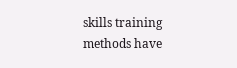skills training methods have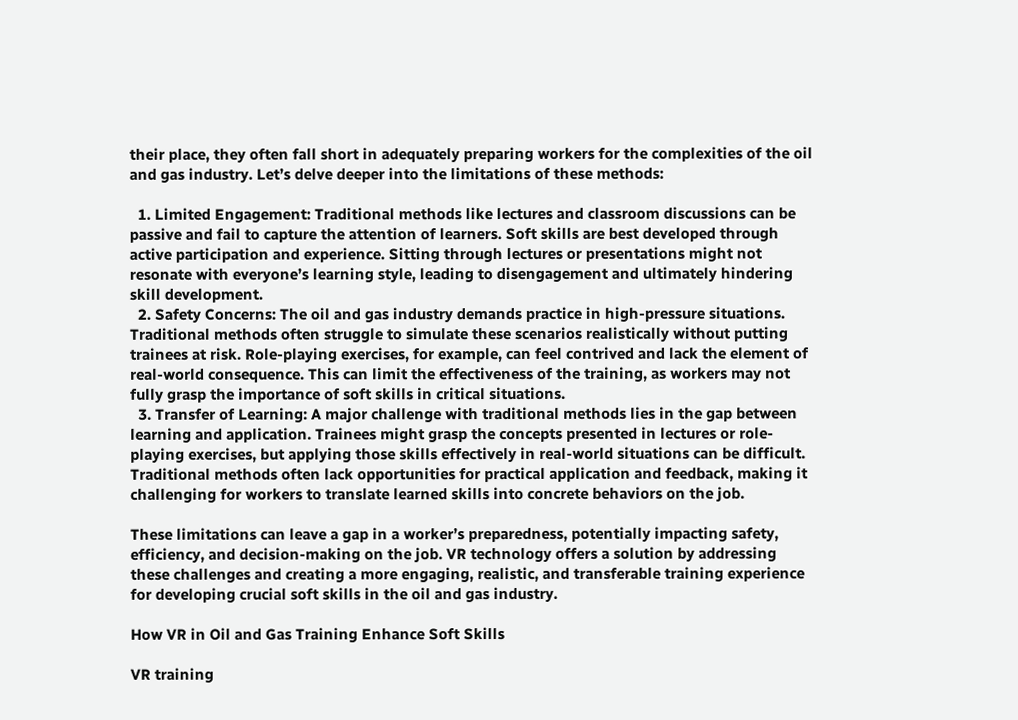their place, they often fall short in adequately preparing workers for the complexities of the oil and gas industry. Let’s delve deeper into the limitations of these methods:

  1. Limited Engagement: Traditional methods like lectures and classroom discussions can be passive and fail to capture the attention of learners. Soft skills are best developed through active participation and experience. Sitting through lectures or presentations might not resonate with everyone’s learning style, leading to disengagement and ultimately hindering skill development.
  2. Safety Concerns: The oil and gas industry demands practice in high-pressure situations.  Traditional methods often struggle to simulate these scenarios realistically without putting trainees at risk. Role-playing exercises, for example, can feel contrived and lack the element of real-world consequence. This can limit the effectiveness of the training, as workers may not fully grasp the importance of soft skills in critical situations.
  3. Transfer of Learning: A major challenge with traditional methods lies in the gap between learning and application. Trainees might grasp the concepts presented in lectures or role-playing exercises, but applying those skills effectively in real-world situations can be difficult. Traditional methods often lack opportunities for practical application and feedback, making it challenging for workers to translate learned skills into concrete behaviors on the job.

These limitations can leave a gap in a worker’s preparedness, potentially impacting safety, efficiency, and decision-making on the job. VR technology offers a solution by addressing these challenges and creating a more engaging, realistic, and transferable training experience for developing crucial soft skills in the oil and gas industry.

How VR in Oil and Gas Training Enhance Soft Skills

VR training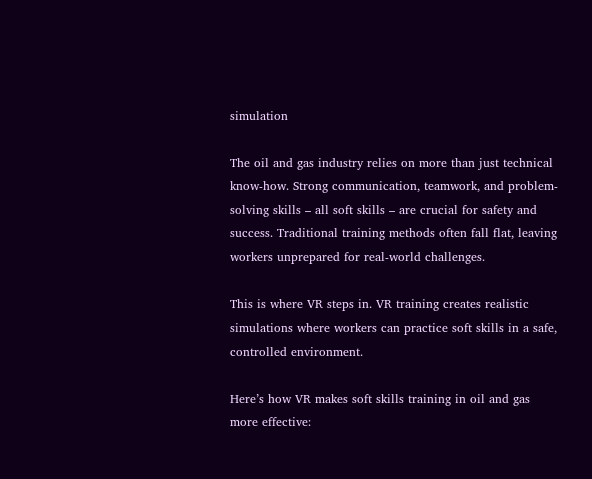simulation

The oil and gas industry relies on more than just technical know-how. Strong communication, teamwork, and problem-solving skills – all soft skills – are crucial for safety and success. Traditional training methods often fall flat, leaving workers unprepared for real-world challenges.

This is where VR steps in. VR training creates realistic simulations where workers can practice soft skills in a safe, controlled environment.

Here’s how VR makes soft skills training in oil and gas more effective: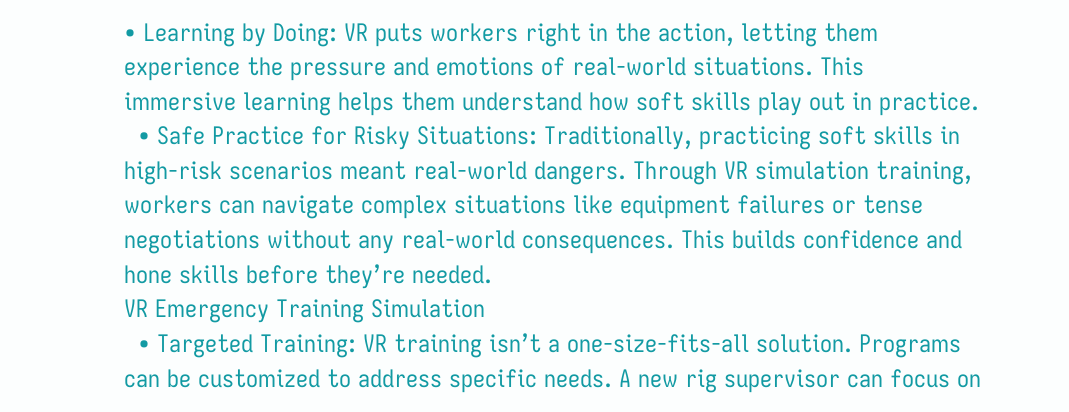• Learning by Doing: VR puts workers right in the action, letting them experience the pressure and emotions of real-world situations. This immersive learning helps them understand how soft skills play out in practice.
  • Safe Practice for Risky Situations: Traditionally, practicing soft skills in high-risk scenarios meant real-world dangers. Through VR simulation training, workers can navigate complex situations like equipment failures or tense negotiations without any real-world consequences. This builds confidence and hone skills before they’re needed.
VR Emergency Training Simulation
  • Targeted Training: VR training isn’t a one-size-fits-all solution. Programs can be customized to address specific needs. A new rig supervisor can focus on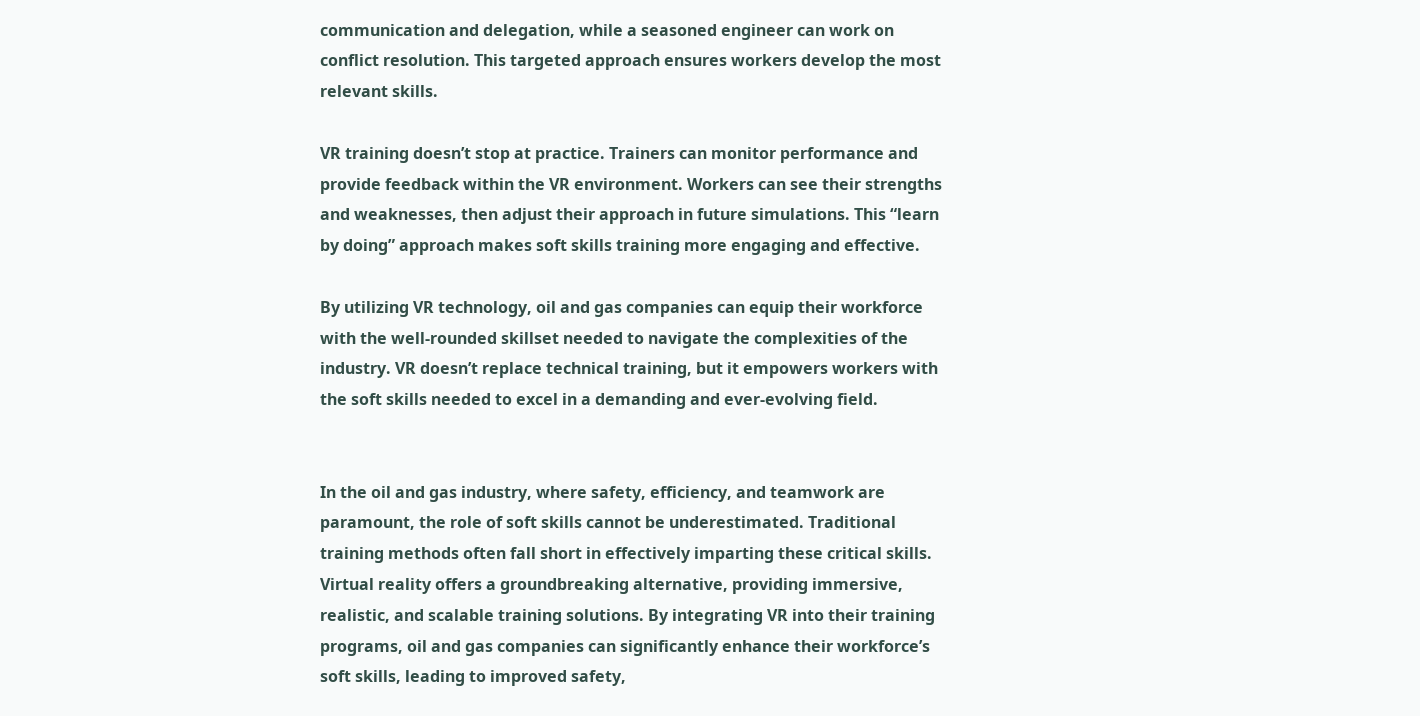communication and delegation, while a seasoned engineer can work on conflict resolution. This targeted approach ensures workers develop the most relevant skills.

VR training doesn’t stop at practice. Trainers can monitor performance and provide feedback within the VR environment. Workers can see their strengths and weaknesses, then adjust their approach in future simulations. This “learn by doing” approach makes soft skills training more engaging and effective.

By utilizing VR technology, oil and gas companies can equip their workforce with the well-rounded skillset needed to navigate the complexities of the industry. VR doesn’t replace technical training, but it empowers workers with the soft skills needed to excel in a demanding and ever-evolving field.


In the oil and gas industry, where safety, efficiency, and teamwork are paramount, the role of soft skills cannot be underestimated. Traditional training methods often fall short in effectively imparting these critical skills. Virtual reality offers a groundbreaking alternative, providing immersive, realistic, and scalable training solutions. By integrating VR into their training programs, oil and gas companies can significantly enhance their workforce’s soft skills, leading to improved safety,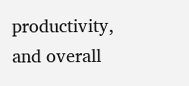productivity, and overall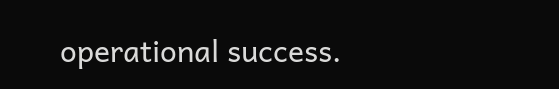operational success.